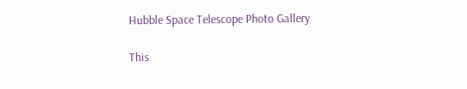Hubble Space Telescope Photo Gallery

This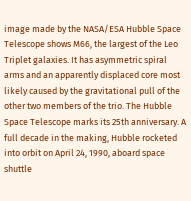image made by the NASA/ESA Hubble Space Telescope shows M66, the largest of the Leo Triplet galaxies. It has asymmetric spiral arms and an apparently displaced core most likely caused by the gravitational pull of the other two members of the trio. The Hubble Space Telescope marks its 25th anniversary. A full decade in the making, Hubble rocketed into orbit on April 24, 1990, aboard space shuttle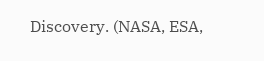Discovery. (NASA, ESA,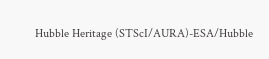Hubble Heritage (STScI/AURA)-ESA/Hubble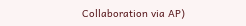Collaboration via AP)